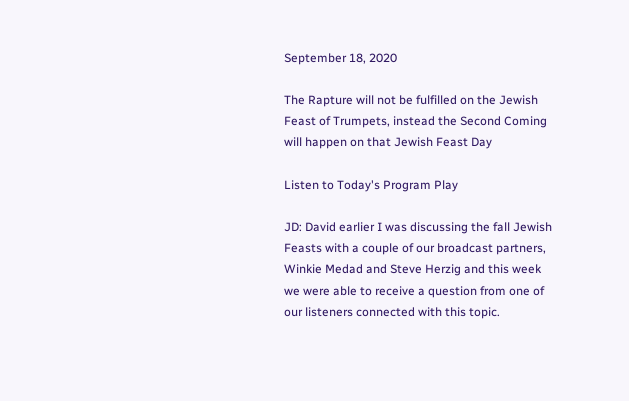September 18, 2020

The Rapture will not be fulfilled on the Jewish Feast of Trumpets, instead the Second Coming will happen on that Jewish Feast Day

Listen to Today's Program Play

JD: David earlier I was discussing the fall Jewish Feasts with a couple of our broadcast partners, Winkie Medad and Steve Herzig and this week we were able to receive a question from one of our listeners connected with this topic.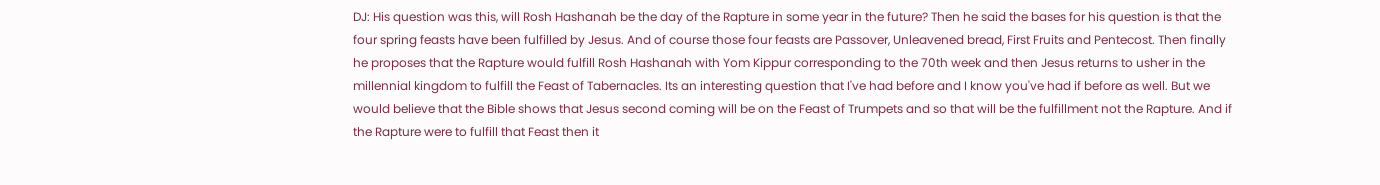DJ: His question was this, will Rosh Hashanah be the day of the Rapture in some year in the future? Then he said the bases for his question is that the four spring feasts have been fulfilled by Jesus. And of course those four feasts are Passover, Unleavened bread, First Fruits and Pentecost. Then finally he proposes that the Rapture would fulfill Rosh Hashanah with Yom Kippur corresponding to the 70th week and then Jesus returns to usher in the millennial kingdom to fulfill the Feast of Tabernacles. Its an interesting question that I've had before and I know you've had if before as well. But we would believe that the Bible shows that Jesus second coming will be on the Feast of Trumpets and so that will be the fulfillment not the Rapture. And if the Rapture were to fulfill that Feast then it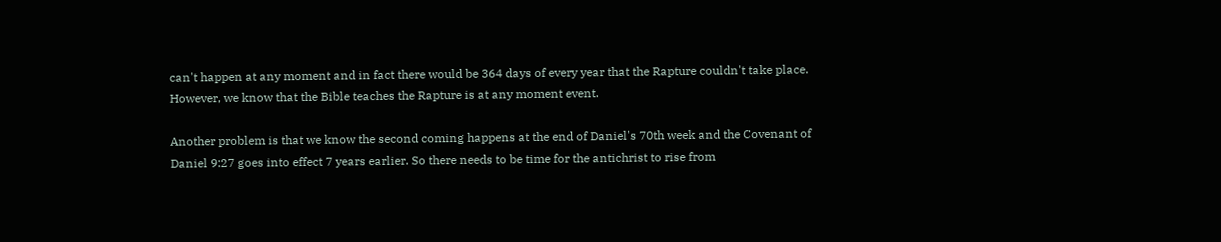can't happen at any moment and in fact there would be 364 days of every year that the Rapture couldn't take place. However, we know that the Bible teaches the Rapture is at any moment event.

Another problem is that we know the second coming happens at the end of Daniel's 70th week and the Covenant of Daniel 9:27 goes into effect 7 years earlier. So there needs to be time for the antichrist to rise from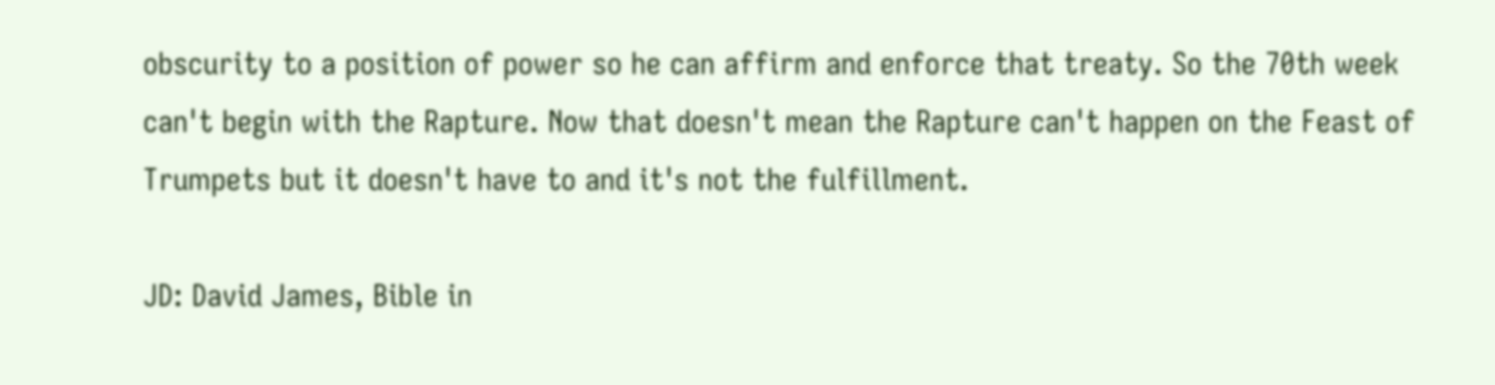obscurity to a position of power so he can affirm and enforce that treaty. So the 70th week can't begin with the Rapture. Now that doesn't mean the Rapture can't happen on the Feast of Trumpets but it doesn't have to and it's not the fulfillment.

JD: David James, Bible in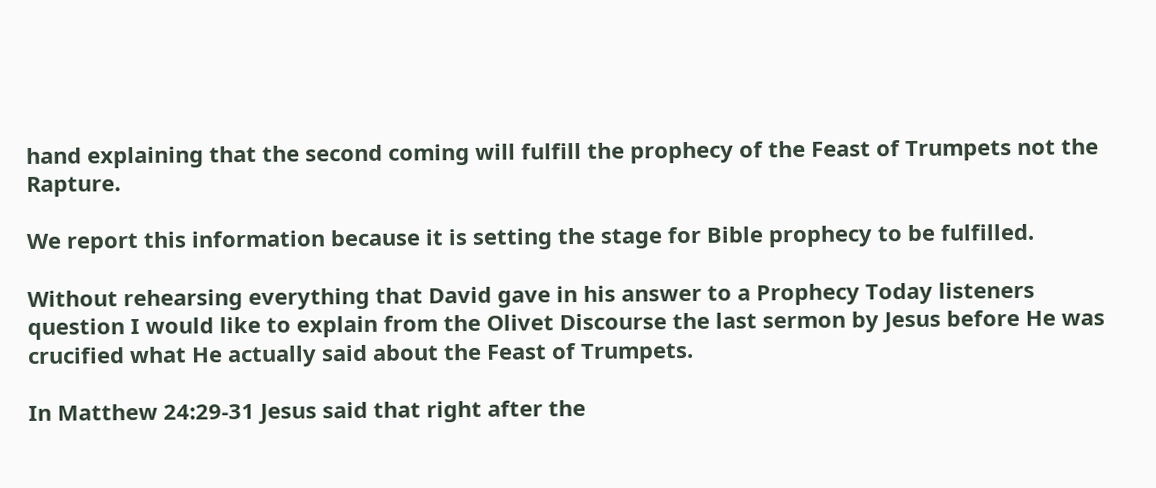hand explaining that the second coming will fulfill the prophecy of the Feast of Trumpets not the Rapture.

We report this information because it is setting the stage for Bible prophecy to be fulfilled.

Without rehearsing everything that David gave in his answer to a Prophecy Today listeners question I would like to explain from the Olivet Discourse the last sermon by Jesus before He was crucified what He actually said about the Feast of Trumpets.

In Matthew 24:29-31 Jesus said that right after the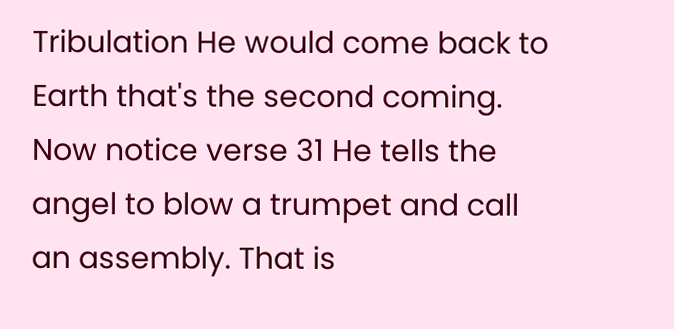Tribulation He would come back to Earth that's the second coming. Now notice verse 31 He tells the angel to blow a trumpet and call an assembly. That is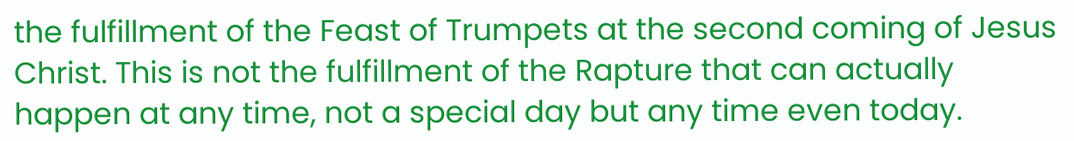the fulfillment of the Feast of Trumpets at the second coming of Jesus Christ. This is not the fulfillment of the Rapture that can actually happen at any time, not a special day but any time even today.